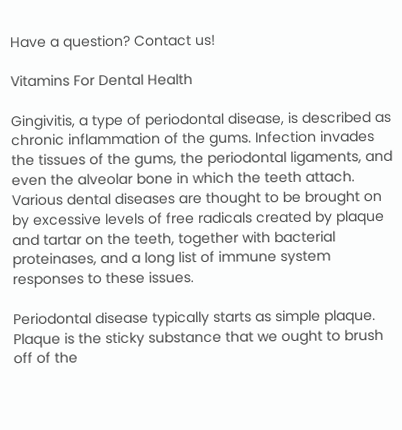Have a question? Contact us!

Vitamins For Dental Health

Gingivitis, a type of periodontal disease, is described as chronic inflammation of the gums. Infection invades the tissues of the gums, the periodontal ligaments, and even the alveolar bone in which the teeth attach. Various dental diseases are thought to be brought on by excessive levels of free radicals created by plaque and tartar on the teeth, together with bacterial proteinases, and a long list of immune system responses to these issues.

Periodontal disease typically starts as simple plaque. Plaque is the sticky substance that we ought to brush off of the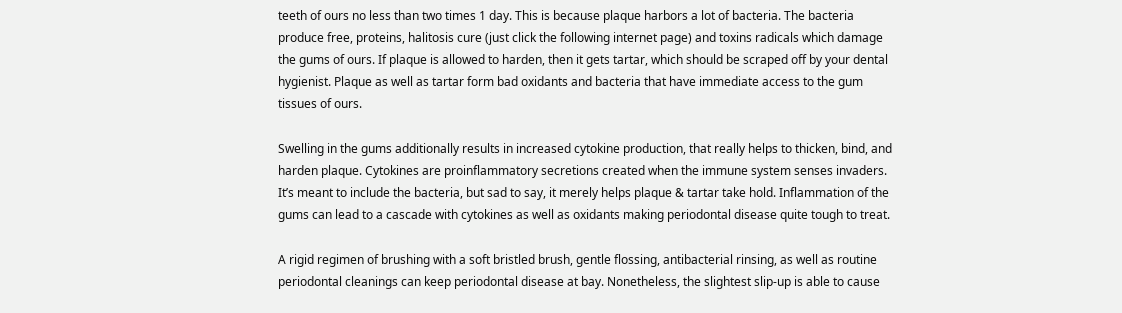teeth of ours no less than two times 1 day. This is because plaque harbors a lot of bacteria. The bacteria produce free, proteins, halitosis cure (just click the following internet page) and toxins radicals which damage the gums of ours. If plaque is allowed to harden, then it gets tartar, which should be scraped off by your dental hygienist. Plaque as well as tartar form bad oxidants and bacteria that have immediate access to the gum tissues of ours.

Swelling in the gums additionally results in increased cytokine production, that really helps to thicken, bind, and harden plaque. Cytokines are proinflammatory secretions created when the immune system senses invaders. It’s meant to include the bacteria, but sad to say, it merely helps plaque & tartar take hold. Inflammation of the gums can lead to a cascade with cytokines as well as oxidants making periodontal disease quite tough to treat.

A rigid regimen of brushing with a soft bristled brush, gentle flossing, antibacterial rinsing, as well as routine periodontal cleanings can keep periodontal disease at bay. Nonetheless, the slightest slip-up is able to cause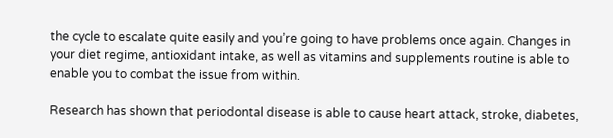the cycle to escalate quite easily and you’re going to have problems once again. Changes in your diet regime, antioxidant intake, as well as vitamins and supplements routine is able to enable you to combat the issue from within.

Research has shown that periodontal disease is able to cause heart attack, stroke, diabetes,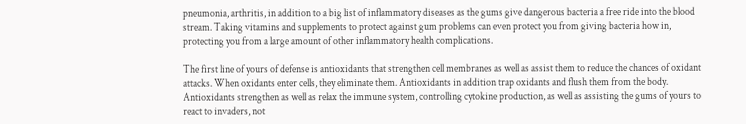pneumonia, arthritis, in addition to a big list of inflammatory diseases as the gums give dangerous bacteria a free ride into the blood stream. Taking vitamins and supplements to protect against gum problems can even protect you from giving bacteria how in, protecting you from a large amount of other inflammatory health complications.

The first line of yours of defense is antioxidants that strengthen cell membranes as well as assist them to reduce the chances of oxidant attacks. When oxidants enter cells, they eliminate them. Antioxidants in addition trap oxidants and flush them from the body. Antioxidants strengthen as well as relax the immune system, controlling cytokine production, as well as assisting the gums of yours to react to invaders, not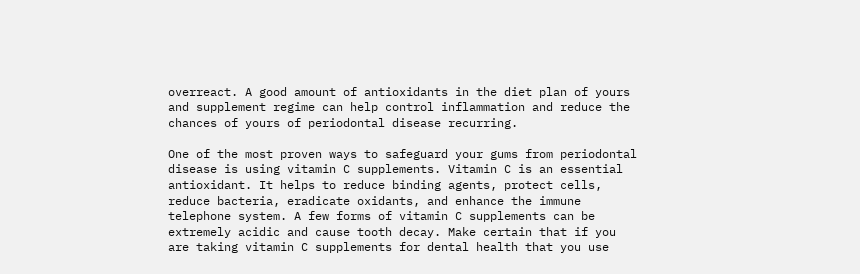overreact. A good amount of antioxidants in the diet plan of yours and supplement regime can help control inflammation and reduce the chances of yours of periodontal disease recurring.

One of the most proven ways to safeguard your gums from periodontal disease is using vitamin C supplements. Vitamin C is an essential antioxidant. It helps to reduce binding agents, protect cells, reduce bacteria, eradicate oxidants, and enhance the immune telephone system. A few forms of vitamin C supplements can be extremely acidic and cause tooth decay. Make certain that if you are taking vitamin C supplements for dental health that you use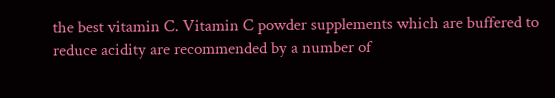the best vitamin C. Vitamin C powder supplements which are buffered to reduce acidity are recommended by a number of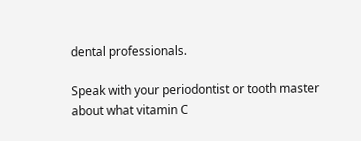dental professionals.

Speak with your periodontist or tooth master about what vitamin C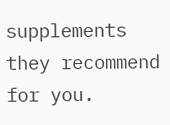supplements they recommend for you.